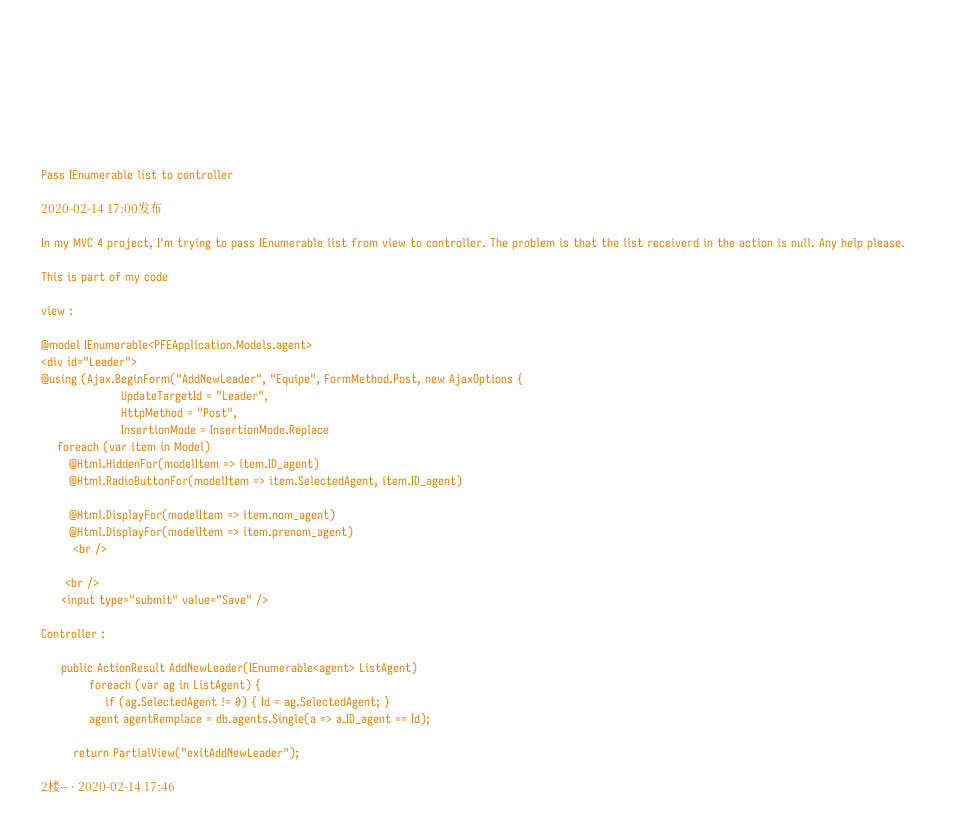Pass IEnumerable list to controller

2020-02-14 17:00发布

In my MVC 4 project, I'm trying to pass IEnumerable list from view to controller. The problem is that the list receiverd in the action is null. Any help please.

This is part of my code

view :

@model IEnumerable<PFEApplication.Models.agent>
<div id="Leader">
@using (Ajax.BeginForm("AddNewLeader", "Equipe", FormMethod.Post, new AjaxOptions {
                    UpdateTargetId = "Leader",
                    HttpMethod = "Post",
                    InsertionMode = InsertionMode.Replace
    foreach (var item in Model)
       @Html.HiddenFor(modelItem => item.ID_agent)
       @Html.RadioButtonFor(modelItem => item.SelectedAgent, item.ID_agent)

       @Html.DisplayFor(modelItem => item.nom_agent)
       @Html.DisplayFor(modelItem => item.prenom_agent)
        <br />

      <br />
     <input type="submit" value="Save" />

Controller :

     public ActionResult AddNewLeader(IEnumerable<agent> ListAgent)
            foreach (var ag in ListAgent) {
                if (ag.SelectedAgent != 0) { Id = ag.SelectedAgent; }
            agent agentRemplace = db.agents.Single(a => a.ID_agent == Id);

        return PartialView("exitAddNewLeader");

2楼-- · 2020-02-14 17:46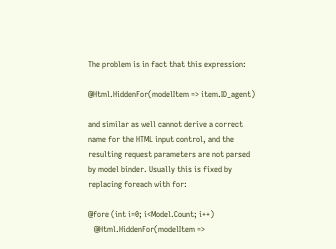The problem is in fact that this expression:

@Html.HiddenFor(modelItem => item.ID_agent)

and similar as well cannot derive a correct name for the HTML input control, and the resulting request parameters are not parsed by model binder. Usually this is fixed by replacing foreach with for:

@fore (int i=0; i<Model.Count; i++)
   @Html.HiddenFor(modelItem =>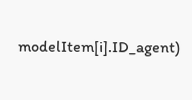modelItem[i].ID_agent)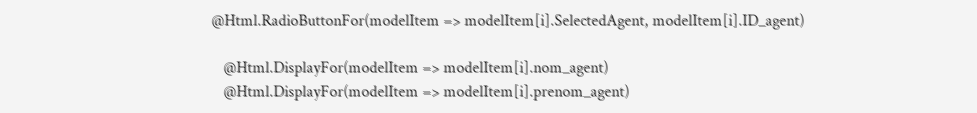@Html.RadioButtonFor(modelItem => modelItem[i].SelectedAgent, modelItem[i].ID_agent)

   @Html.DisplayFor(modelItem => modelItem[i].nom_agent)
   @Html.DisplayFor(modelItem => modelItem[i].prenom_agent)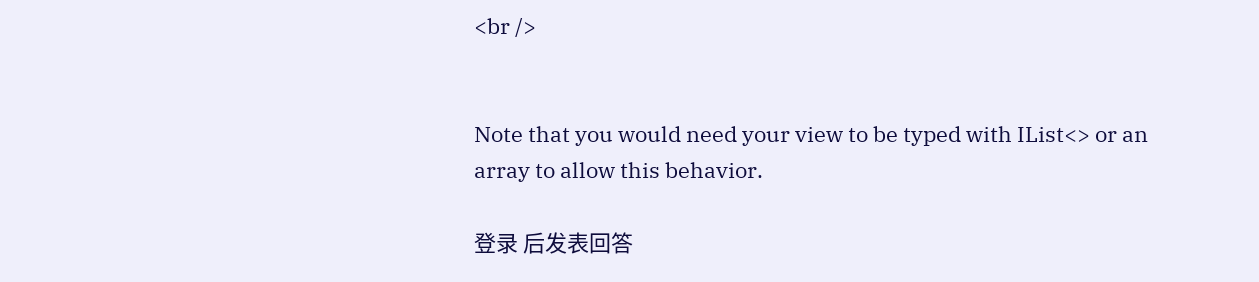<br />


Note that you would need your view to be typed with IList<> or an array to allow this behavior.

登录 后发表回答